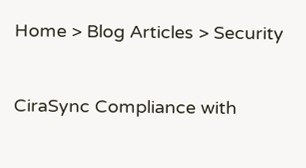Home > Blog Articles > Security


CiraSync Compliance with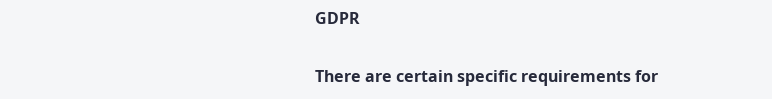GDPR

There are certain specific requirements for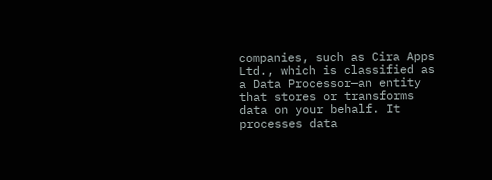companies, such as Cira Apps Ltd., which is classified as a Data Processor—an entity that stores or transforms data on your behalf. It processes data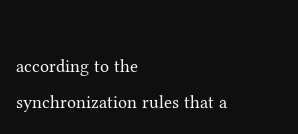according to the synchronization rules that a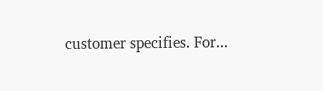customer specifies. For...